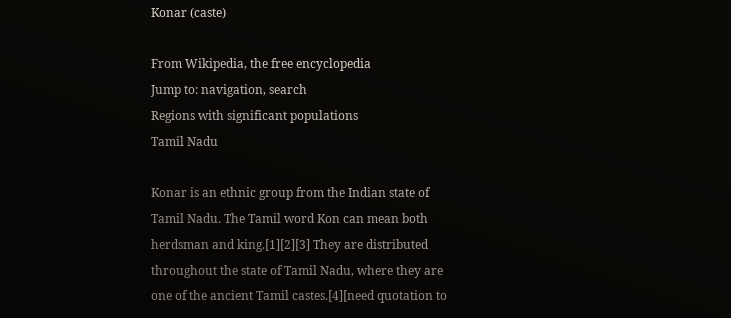Konar (caste)

From Wikipedia, the free encyclopedia
Jump to: navigation, search
Regions with significant populations
Tamil Nadu

Konar is an ethnic group from the Indian state of Tamil Nadu. The Tamil word Kon can mean both herdsman and king.[1][2][3] They are distributed throughout the state of Tamil Nadu, where they are one of the ancient Tamil castes.[4][need quotation to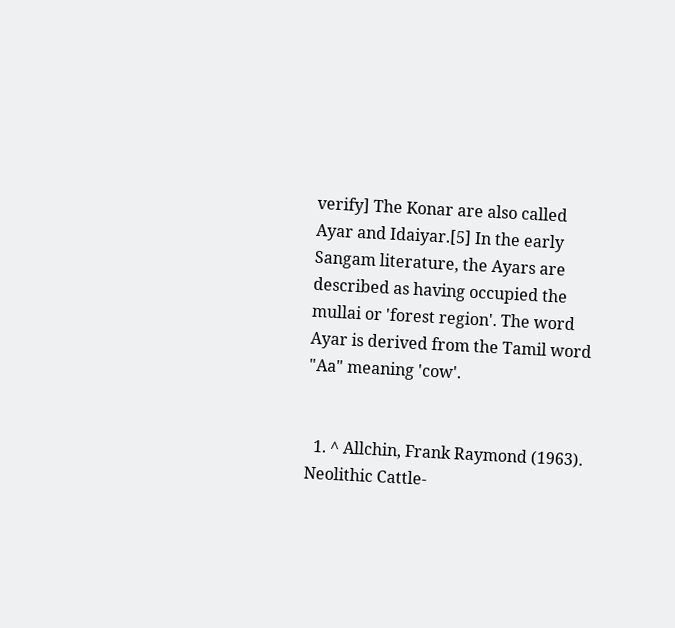verify] The Konar are also called Ayar and Idaiyar.[5] In the early Sangam literature, the Ayars are described as having occupied the mullai or 'forest region'. The word Ayar is derived from the Tamil word "Aa" meaning 'cow'.


  1. ^ Allchin, Frank Raymond (1963). Neolithic Cattle-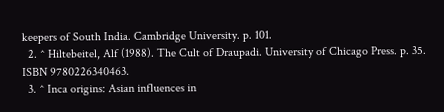keepers of South India. Cambridge University. p. 101.
  2. ^ Hiltebeitel, Alf (1988). The Cult of Draupadi. University of Chicago Press. p. 35. ISBN 9780226340463.
  3. ^ Inca origins: Asian influences in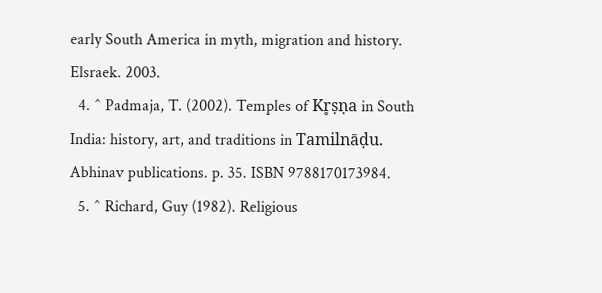early South America in myth, migration and history. Elsraek. 2003.
  4. ^ Padmaja, T. (2002). Temples of Kr̥ṣṇa in South India: history, art, and traditions in Tamilnāḍu. Abhinav publications. p. 35. ISBN 9788170173984.
  5. ^ Richard, Guy (1982). Religious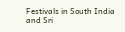Festivals in South India and Sri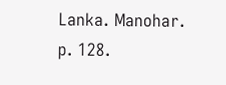Lanka. Manohar. p. 128.